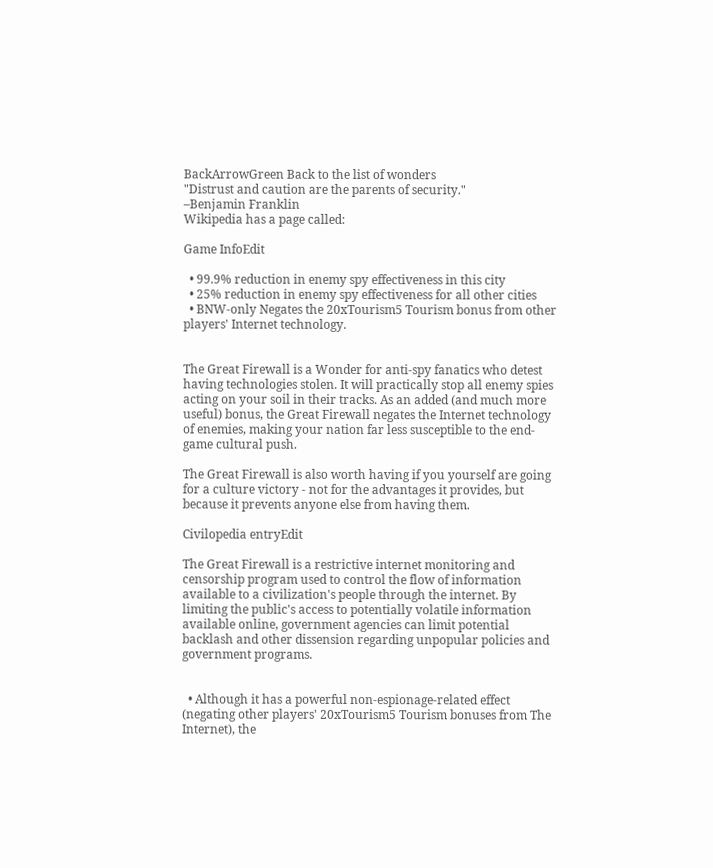BackArrowGreen Back to the list of wonders
"Distrust and caution are the parents of security."
–Benjamin Franklin
Wikipedia has a page called:

Game InfoEdit

  • 99.9% reduction in enemy spy effectiveness in this city
  • 25% reduction in enemy spy effectiveness for all other cities
  • BNW-only Negates the 20xTourism5 Tourism bonus from other players' Internet technology.


The Great Firewall is a Wonder for anti-spy fanatics who detest having technologies stolen. It will practically stop all enemy spies acting on your soil in their tracks. As an added (and much more useful) bonus, the Great Firewall negates the Internet technology of enemies, making your nation far less susceptible to the end-game cultural push.

The Great Firewall is also worth having if you yourself are going for a culture victory - not for the advantages it provides, but because it prevents anyone else from having them.

Civilopedia entryEdit

The Great Firewall is a restrictive internet monitoring and censorship program used to control the flow of information available to a civilization's people through the internet. By limiting the public's access to potentially volatile information available online, government agencies can limit potential backlash and other dissension regarding unpopular policies and government programs.


  • Although it has a powerful non-espionage-related effect (negating other players' 20xTourism5 Tourism bonuses from The Internet), the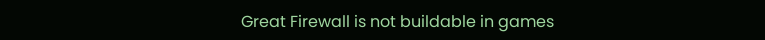Great Firewall is not buildable in games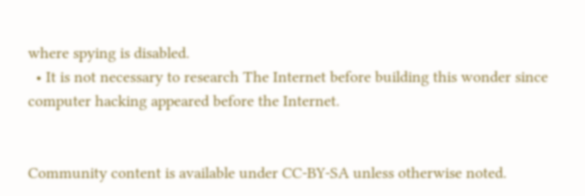where spying is disabled.
  • It is not necessary to research The Internet before building this wonder since computer hacking appeared before the Internet.


Community content is available under CC-BY-SA unless otherwise noted.